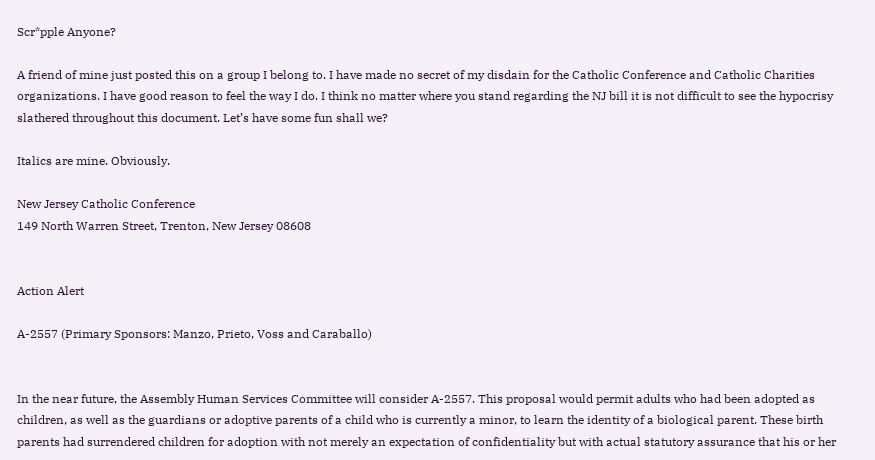Scr*pple Anyone?

A friend of mine just posted this on a group I belong to. I have made no secret of my disdain for the Catholic Conference and Catholic Charities organizations. I have good reason to feel the way I do. I think no matter where you stand regarding the NJ bill it is not difficult to see the hypocrisy slathered throughout this document. Let’s have some fun shall we?

Italics are mine. Obviously.

New Jersey Catholic Conference
149 North Warren Street, Trenton, New Jersey 08608


Action Alert

A-2557 (Primary Sponsors: Manzo, Prieto, Voss and Caraballo)


In the near future, the Assembly Human Services Committee will consider A-2557. This proposal would permit adults who had been adopted as children, as well as the guardians or adoptive parents of a child who is currently a minor, to learn the identity of a biological parent. These birth parents had surrendered children for adoption with not merely an expectation of confidentiality but with actual statutory assurance that his or her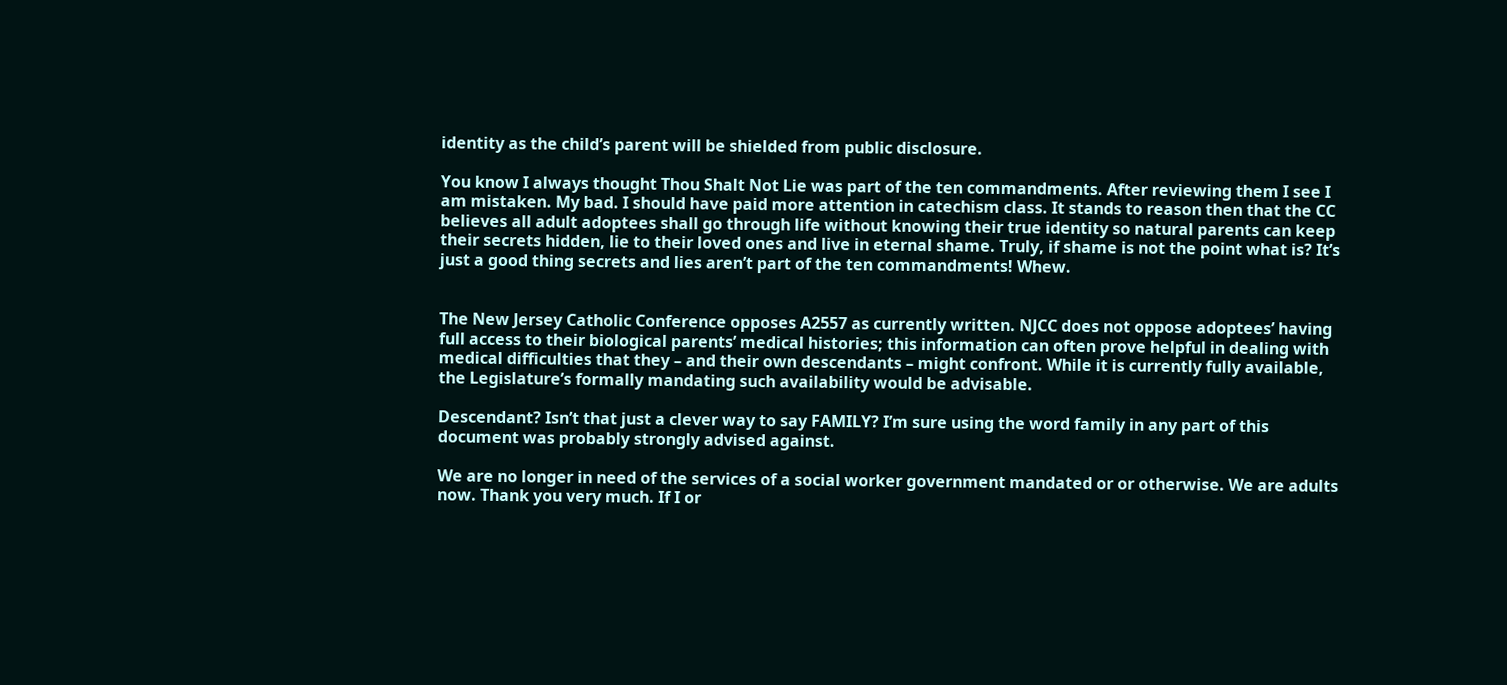identity as the child’s parent will be shielded from public disclosure.

You know I always thought Thou Shalt Not Lie was part of the ten commandments. After reviewing them I see I am mistaken. My bad. I should have paid more attention in catechism class. It stands to reason then that the CC believes all adult adoptees shall go through life without knowing their true identity so natural parents can keep their secrets hidden, lie to their loved ones and live in eternal shame. Truly, if shame is not the point what is? It’s just a good thing secrets and lies aren’t part of the ten commandments! Whew.


The New Jersey Catholic Conference opposes A2557 as currently written. NJCC does not oppose adoptees’ having full access to their biological parents’ medical histories; this information can often prove helpful in dealing with medical difficulties that they – and their own descendants – might confront. While it is currently fully available, the Legislature’s formally mandating such availability would be advisable.

Descendant? Isn’t that just a clever way to say FAMILY? I’m sure using the word family in any part of this document was probably strongly advised against.

We are no longer in need of the services of a social worker government mandated or or otherwise. We are adults now. Thank you very much. If I or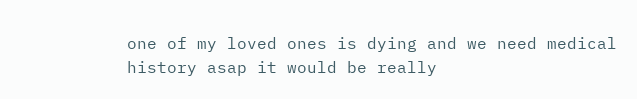one of my loved ones is dying and we need medical history asap it would be really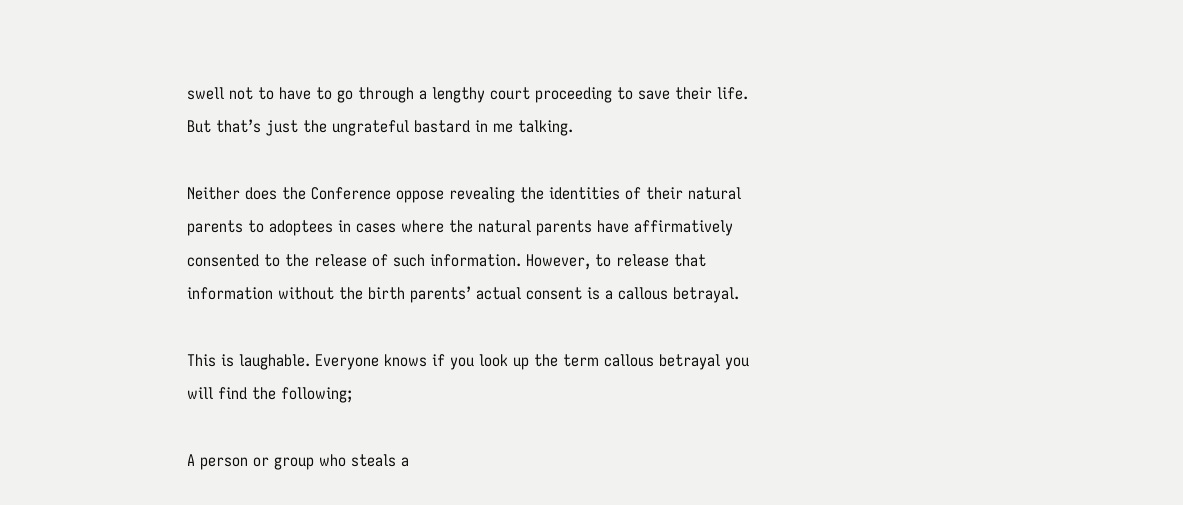swell not to have to go through a lengthy court proceeding to save their life. But that’s just the ungrateful bastard in me talking.

Neither does the Conference oppose revealing the identities of their natural parents to adoptees in cases where the natural parents have affirmatively consented to the release of such information. However, to release that information without the birth parents’ actual consent is a callous betrayal.

This is laughable. Everyone knows if you look up the term callous betrayal you will find the following;

A person or group who steals a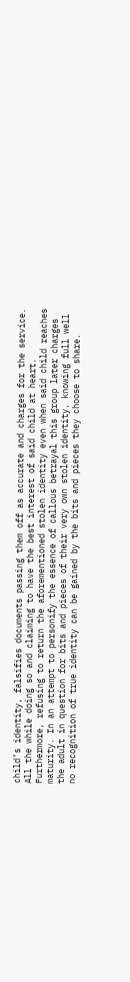child’s identity, falsifies documents passing them off as accurate and charges for the service. All the while doing so and claiming to have the best interest of said child at heart. Furthermore, refusing to return the aforementioned stolen identity even when said child reaches maturity. In an attempt to personify the essence of callous betrayal this group later charges the adult in question for bits and pieces of their very own stolen identity, knowing full well no recognition of true identity can be gained by the bits and pieces they choose to share.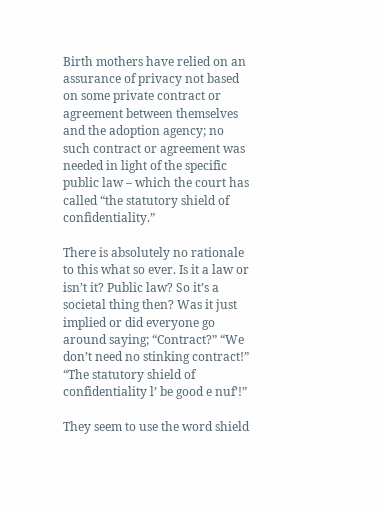Birth mothers have relied on an assurance of privacy not based on some private contract or agreement between themselves and the adoption agency; no such contract or agreement was needed in light of the specific public law – which the court has called “the statutory shield of confidentiality.”

There is absolutely no rationale to this what so ever. Is it a law or isn’t it? Public law? So it’s a societal thing then? Was it just implied or did everyone go around saying; “Contract?” “We don’t need no stinking contract!” “The statutory shield of confidentiality l’ be good e nuf’!”

They seem to use the word shield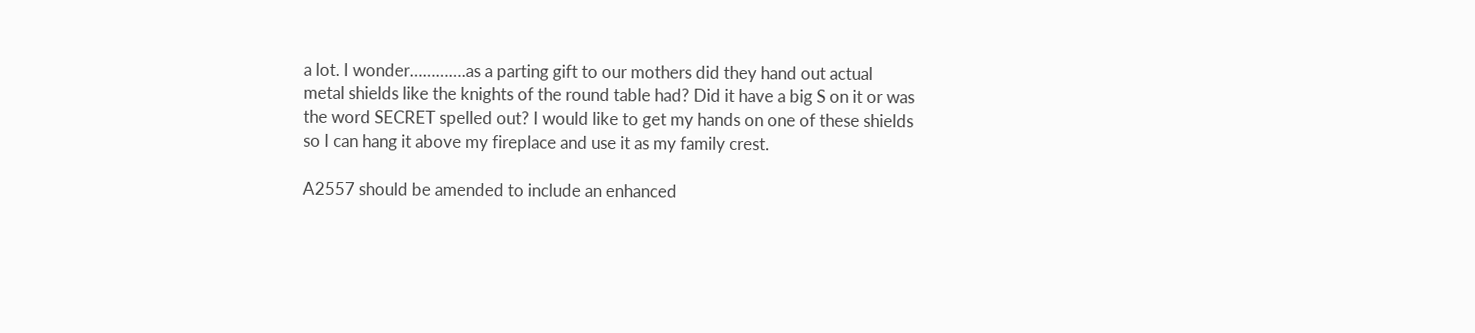a lot. I wonder………….as a parting gift to our mothers did they hand out actual metal shields like the knights of the round table had? Did it have a big S on it or was the word SECRET spelled out? I would like to get my hands on one of these shields so I can hang it above my fireplace and use it as my family crest.

A2557 should be amended to include an enhanced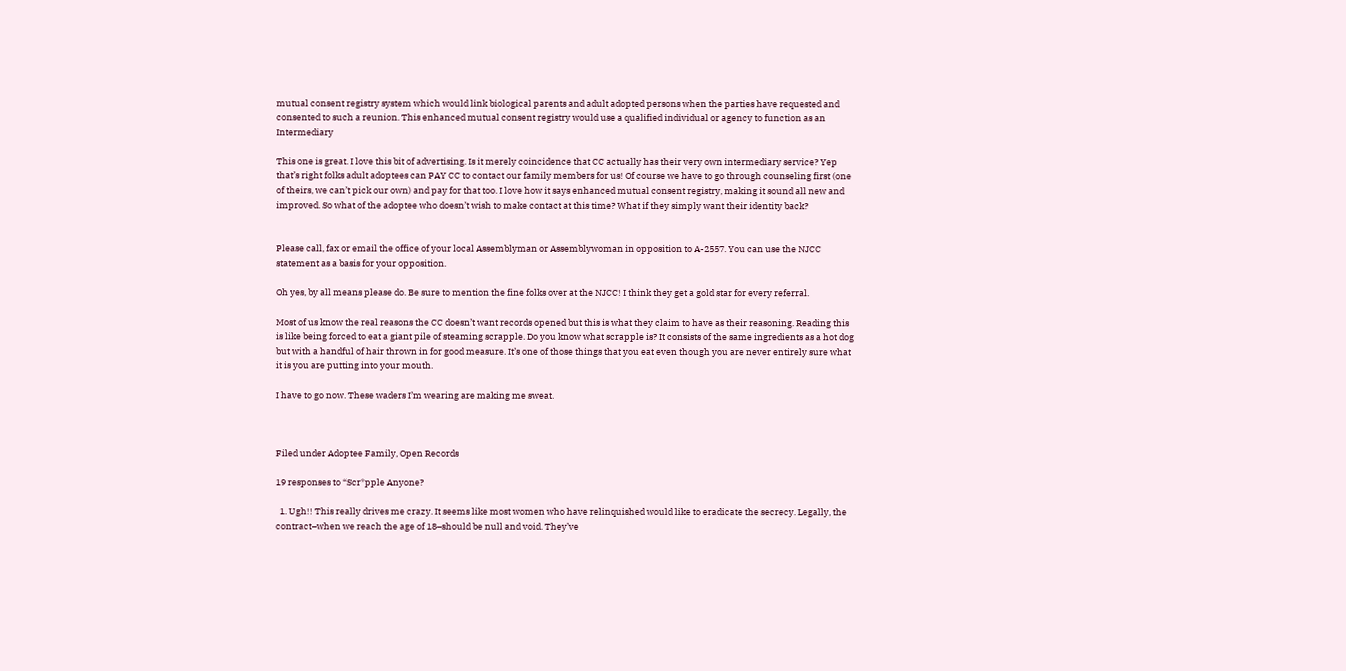mutual consent registry system which would link biological parents and adult adopted persons when the parties have requested and consented to such a reunion. This enhanced mutual consent registry would use a qualified individual or agency to function as an Intermediary

This one is great. I love this bit of advertising. Is it merely coincidence that CC actually has their very own intermediary service? Yep that’s right folks adult adoptees can PAY CC to contact our family members for us! Of course we have to go through counseling first (one of theirs, we can’t pick our own) and pay for that too. I love how it says enhanced mutual consent registry, making it sound all new and improved. So what of the adoptee who doesn’t wish to make contact at this time? What if they simply want their identity back?


Please call, fax or email the office of your local Assemblyman or Assemblywoman in opposition to A-2557. You can use the NJCC statement as a basis for your opposition.

Oh yes, by all means please do. Be sure to mention the fine folks over at the NJCC! I think they get a gold star for every referral.

Most of us know the real reasons the CC doesn’t want records opened but this is what they claim to have as their reasoning. Reading this is like being forced to eat a giant pile of steaming scrapple. Do you know what scrapple is? It consists of the same ingredients as a hot dog but with a handful of hair thrown in for good measure. It’s one of those things that you eat even though you are never entirely sure what it is you are putting into your mouth.

I have to go now. These waders I’m wearing are making me sweat.



Filed under Adoptee Family, Open Records

19 responses to “Scr*pple Anyone?

  1. Ugh!! This really drives me crazy. It seems like most women who have relinquished would like to eradicate the secrecy. Legally, the contract–when we reach the age of 18–should be null and void. They’ve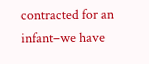contracted for an infant–we have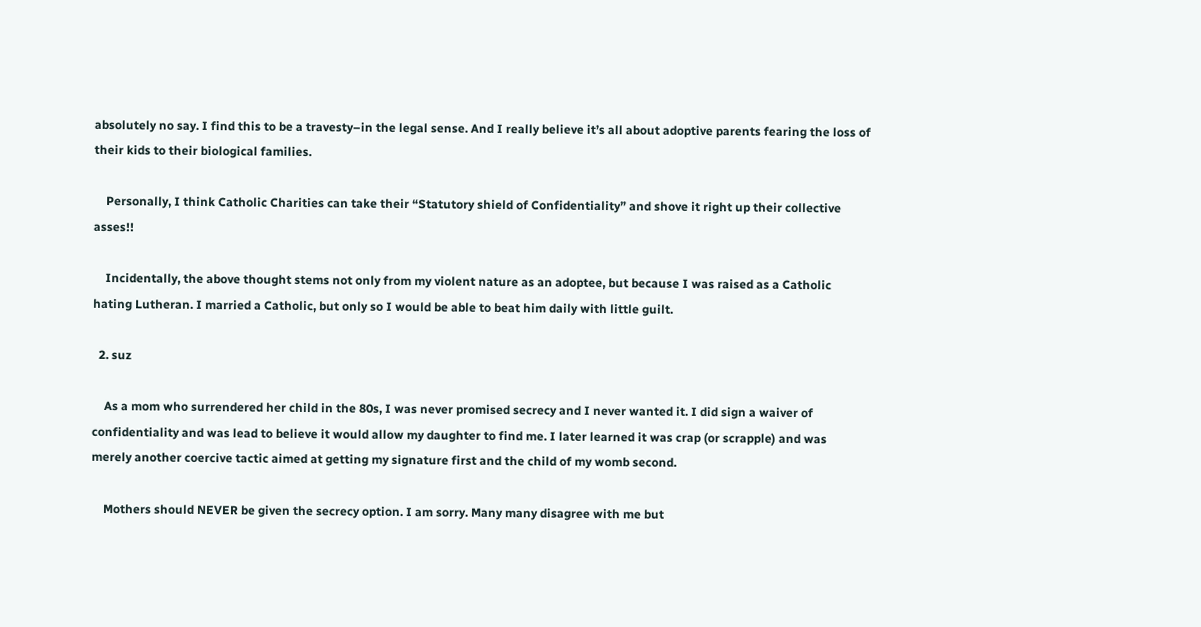absolutely no say. I find this to be a travesty–in the legal sense. And I really believe it’s all about adoptive parents fearing the loss of their kids to their biological families.

    Personally, I think Catholic Charities can take their “Statutory shield of Confidentiality” and shove it right up their collective asses!!

    Incidentally, the above thought stems not only from my violent nature as an adoptee, but because I was raised as a Catholic hating Lutheran. I married a Catholic, but only so I would be able to beat him daily with little guilt.

  2. suz

    As a mom who surrendered her child in the 80s, I was never promised secrecy and I never wanted it. I did sign a waiver of confidentiality and was lead to believe it would allow my daughter to find me. I later learned it was crap (or scrapple) and was merely another coercive tactic aimed at getting my signature first and the child of my womb second.

    Mothers should NEVER be given the secrecy option. I am sorry. Many many disagree with me but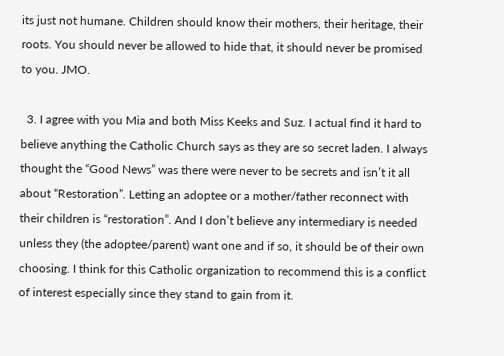its just not humane. Children should know their mothers, their heritage, their roots. You should never be allowed to hide that, it should never be promised to you. JMO.

  3. I agree with you Mia and both Miss Keeks and Suz. I actual find it hard to believe anything the Catholic Church says as they are so secret laden. I always thought the “Good News” was there were never to be secrets and isn’t it all about “Restoration”. Letting an adoptee or a mother/father reconnect with their children is “restoration”. And I don’t believe any intermediary is needed unless they (the adoptee/parent) want one and if so, it should be of their own choosing. I think for this Catholic organization to recommend this is a conflict of interest especially since they stand to gain from it.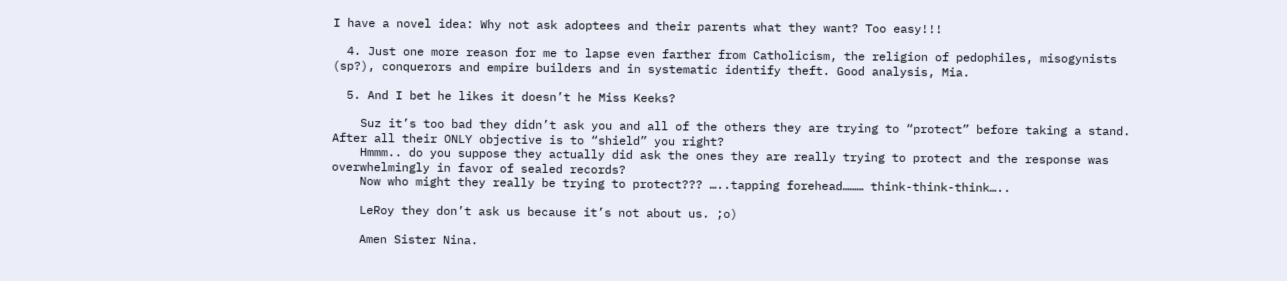I have a novel idea: Why not ask adoptees and their parents what they want? Too easy!!!

  4. Just one more reason for me to lapse even farther from Catholicism, the religion of pedophiles, misogynists (sp?), conquerors and empire builders and in systematic identify theft. Good analysis, Mia.

  5. And I bet he likes it doesn’t he Miss Keeks?

    Suz it’s too bad they didn’t ask you and all of the others they are trying to “protect” before taking a stand. After all their ONLY objective is to “shield” you right?
    Hmmm.. do you suppose they actually did ask the ones they are really trying to protect and the response was overwhelmingly in favor of sealed records?
    Now who might they really be trying to protect??? …..tapping forehead……… think-think-think…..

    LeRoy they don’t ask us because it’s not about us. ;o)

    Amen Sister Nina.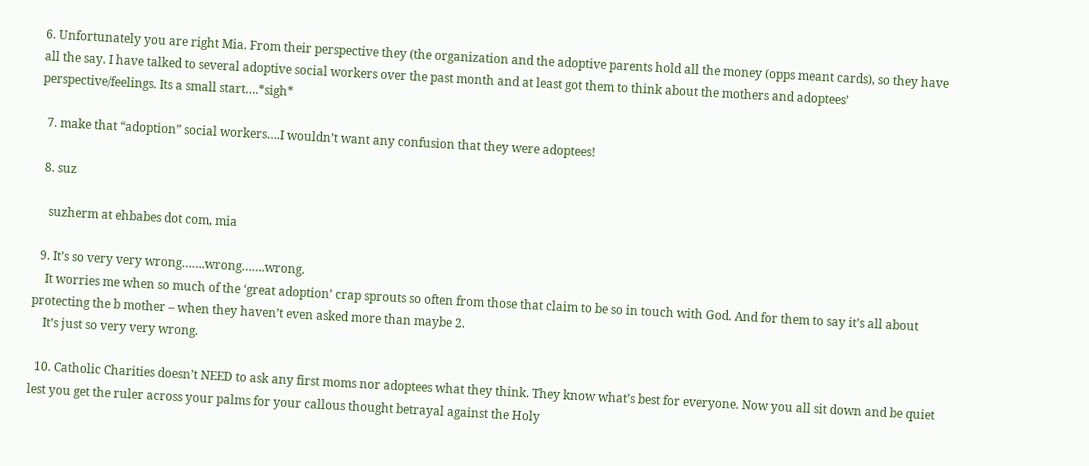6. Unfortunately you are right Mia. From their perspective they (the organization and the adoptive parents hold all the money (opps meant cards), so they have all the say. I have talked to several adoptive social workers over the past month and at least got them to think about the mothers and adoptees’ perspective/feelings. Its a small start….*sigh*

  7. make that “adoption” social workers….I wouldn’t want any confusion that they were adoptees!

  8. suz

    suzherm at ehbabes dot com, mia

  9. It’s so very very wrong…….wrong…….wrong.
    It worries me when so much of the ‘great adoption’ crap sprouts so often from those that claim to be so in touch with God. And for them to say it’s all about protecting the b mother – when they haven’t even asked more than maybe 2.
    It’s just so very very wrong.

  10. Catholic Charities doesn’t NEED to ask any first moms nor adoptees what they think. They know what’s best for everyone. Now you all sit down and be quiet lest you get the ruler across your palms for your callous thought betrayal against the Holy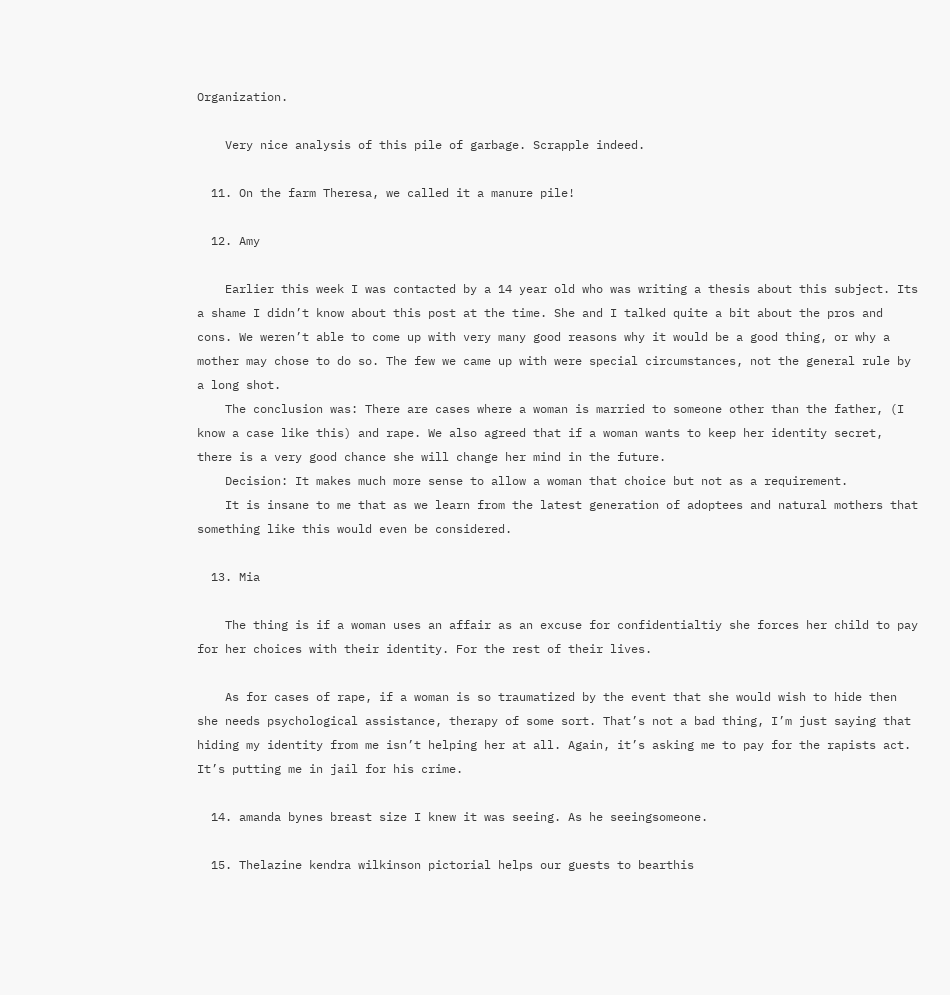Organization.

    Very nice analysis of this pile of garbage. Scrapple indeed.

  11. On the farm Theresa, we called it a manure pile!

  12. Amy

    Earlier this week I was contacted by a 14 year old who was writing a thesis about this subject. Its a shame I didn’t know about this post at the time. She and I talked quite a bit about the pros and cons. We weren’t able to come up with very many good reasons why it would be a good thing, or why a mother may chose to do so. The few we came up with were special circumstances, not the general rule by a long shot.
    The conclusion was: There are cases where a woman is married to someone other than the father, (I know a case like this) and rape. We also agreed that if a woman wants to keep her identity secret, there is a very good chance she will change her mind in the future.
    Decision: It makes much more sense to allow a woman that choice but not as a requirement.
    It is insane to me that as we learn from the latest generation of adoptees and natural mothers that something like this would even be considered.

  13. Mia

    The thing is if a woman uses an affair as an excuse for confidentialtiy she forces her child to pay for her choices with their identity. For the rest of their lives.

    As for cases of rape, if a woman is so traumatized by the event that she would wish to hide then she needs psychological assistance, therapy of some sort. That’s not a bad thing, I’m just saying that hiding my identity from me isn’t helping her at all. Again, it’s asking me to pay for the rapists act. It’s putting me in jail for his crime.

  14. amanda bynes breast size I knew it was seeing. As he seeingsomeone.

  15. Thelazine kendra wilkinson pictorial helps our guests to bearthis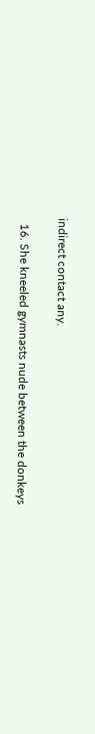indirect contact any.

  16. She kneeled gymnasts nude between the donkeys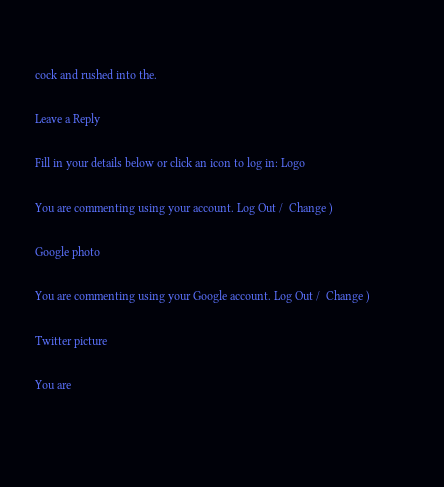cock and rushed into the.

Leave a Reply

Fill in your details below or click an icon to log in: Logo

You are commenting using your account. Log Out /  Change )

Google photo

You are commenting using your Google account. Log Out /  Change )

Twitter picture

You are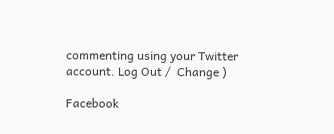commenting using your Twitter account. Log Out /  Change )

Facebook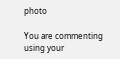photo

You are commenting using your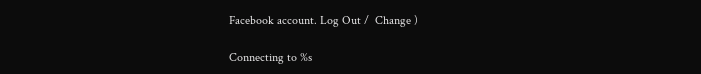Facebook account. Log Out /  Change )

Connecting to %s